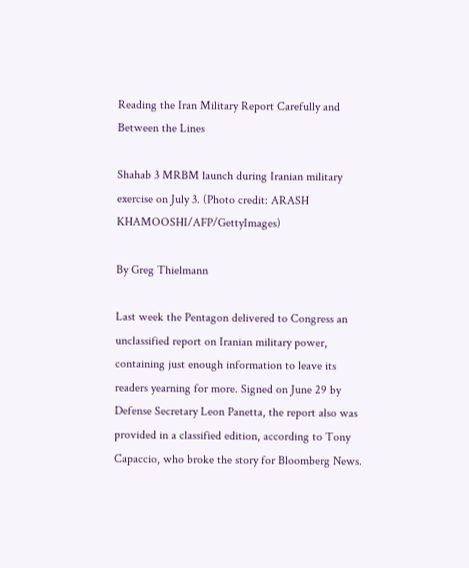Reading the Iran Military Report Carefully and Between the Lines

Shahab 3 MRBM launch during Iranian military exercise on July 3. (Photo credit: ARASH KHAMOOSHI/AFP/GettyImages)

By Greg Thielmann

Last week the Pentagon delivered to Congress an unclassified report on Iranian military power, containing just enough information to leave its readers yearning for more. Signed on June 29 by Defense Secretary Leon Panetta, the report also was provided in a classified edition, according to Tony Capaccio, who broke the story for Bloomberg News.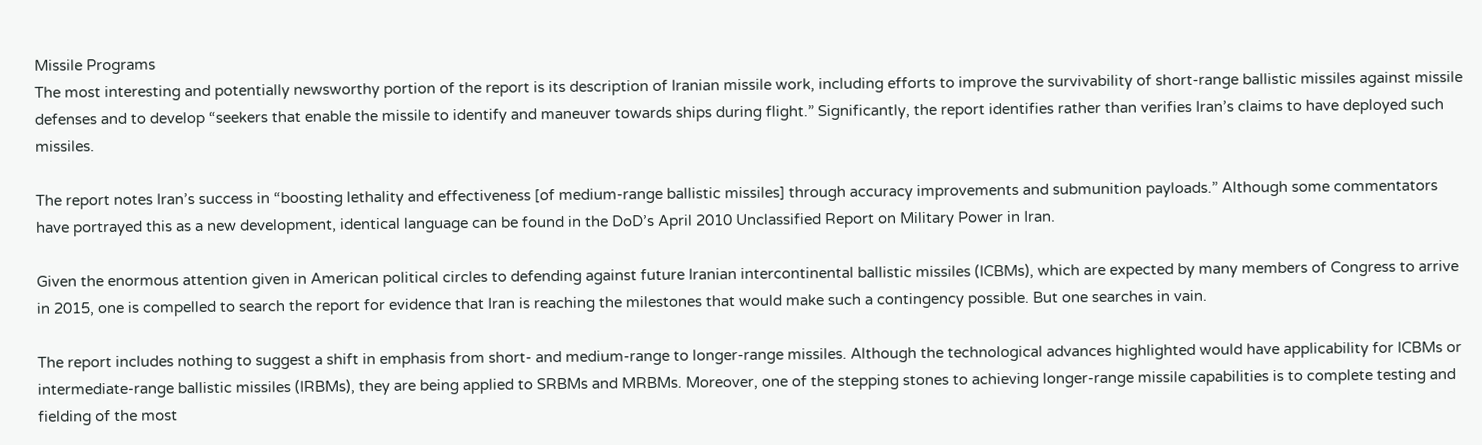Missile Programs
The most interesting and potentially newsworthy portion of the report is its description of Iranian missile work, including efforts to improve the survivability of short-range ballistic missiles against missile defenses and to develop “seekers that enable the missile to identify and maneuver towards ships during flight.” Significantly, the report identifies rather than verifies Iran’s claims to have deployed such missiles.

The report notes Iran’s success in “boosting lethality and effectiveness [of medium-range ballistic missiles] through accuracy improvements and submunition payloads.” Although some commentators have portrayed this as a new development, identical language can be found in the DoD’s April 2010 Unclassified Report on Military Power in Iran.

Given the enormous attention given in American political circles to defending against future Iranian intercontinental ballistic missiles (ICBMs), which are expected by many members of Congress to arrive in 2015, one is compelled to search the report for evidence that Iran is reaching the milestones that would make such a contingency possible. But one searches in vain.

The report includes nothing to suggest a shift in emphasis from short- and medium-range to longer-range missiles. Although the technological advances highlighted would have applicability for ICBMs or intermediate-range ballistic missiles (IRBMs), they are being applied to SRBMs and MRBMs. Moreover, one of the stepping stones to achieving longer-range missile capabilities is to complete testing and fielding of the most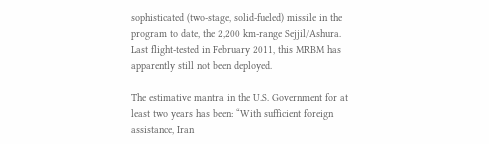sophisticated (two-stage, solid-fueled) missile in the program to date, the 2,200 km-range Sejjil/Ashura. Last flight-tested in February 2011, this MRBM has apparently still not been deployed.

The estimative mantra in the U.S. Government for at least two years has been: “With sufficient foreign assistance, Iran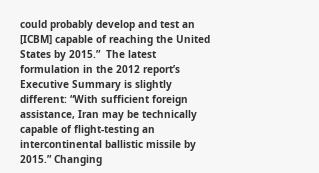could probably develop and test an [ICBM] capable of reaching the United States by 2015.”  The latest formulation in the 2012 report’s Executive Summary is slightly different: “With sufficient foreign assistance, Iran may be technically capable of flight-testing an intercontinental ballistic missile by 2015.” Changing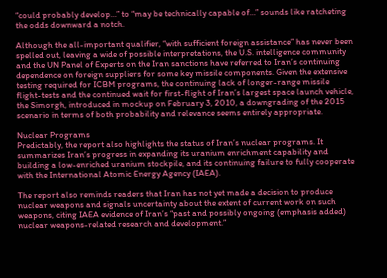“could probably develop…” to “may be technically capable of…” sounds like ratcheting the odds downward a notch.

Although the all-important qualifier, “with sufficient foreign assistance” has never been spelled out, leaving a wide of possible interpretations, the U.S. intelligence community and the UN Panel of Experts on the Iran sanctions have referred to Iran’s continuing dependence on foreign suppliers for some key missile components. Given the extensive testing required for ICBM programs, the continuing lack of longer-range missile flight-tests and the continued wait for first-flight of Iran’s largest space launch vehicle, the Simorgh, introduced in mockup on February 3, 2010, a downgrading of the 2015 scenario in terms of both probability and relevance seems entirely appropriate.

Nuclear Programs
Predictably, the report also highlights the status of Iran’s nuclear programs. It summarizes Iran’s progress in expanding its uranium enrichment capability and building a low-enriched uranium stockpile, and its continuing failure to fully cooperate with the International Atomic Energy Agency (IAEA).

The report also reminds readers that Iran has not yet made a decision to produce nuclear weapons and signals uncertainty about the extent of current work on such weapons, citing IAEA evidence of Iran’s “past and possibly ongoing (emphasis added) nuclear weapons-related research and development.”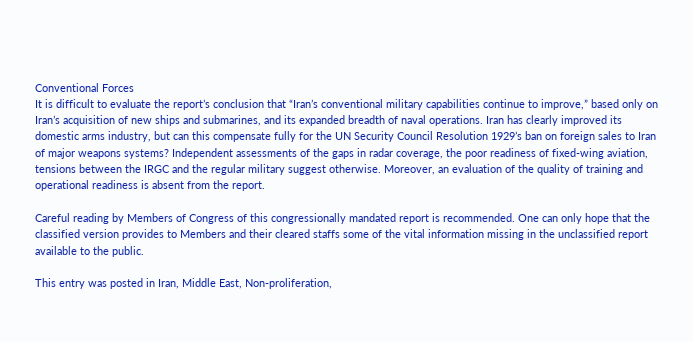Conventional Forces
It is difficult to evaluate the report’s conclusion that “Iran’s conventional military capabilities continue to improve,” based only on Iran’s acquisition of new ships and submarines, and its expanded breadth of naval operations. Iran has clearly improved its domestic arms industry, but can this compensate fully for the UN Security Council Resolution 1929’s ban on foreign sales to Iran of major weapons systems? Independent assessments of the gaps in radar coverage, the poor readiness of fixed-wing aviation, tensions between the IRGC and the regular military suggest otherwise. Moreover, an evaluation of the quality of training and operational readiness is absent from the report.

Careful reading by Members of Congress of this congressionally mandated report is recommended. One can only hope that the classified version provides to Members and their cleared staffs some of the vital information missing in the unclassified report available to the public.

This entry was posted in Iran, Middle East, Non-proliferation,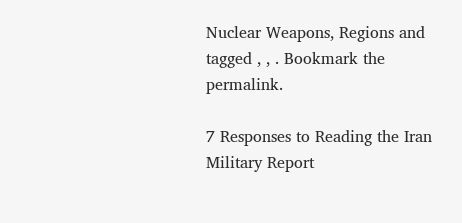Nuclear Weapons, Regions and tagged , , . Bookmark the permalink.

7 Responses to Reading the Iran Military Report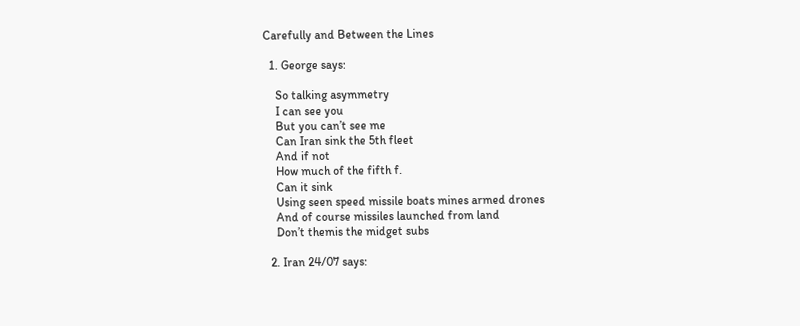Carefully and Between the Lines

  1. George says:

    So talking asymmetry
    I can see you
    But you can’t see me
    Can Iran sink the 5th fleet
    And if not
    How much of the fifth f.
    Can it sink
    Using seen speed missile boats mines armed drones
    And of course missiles launched from land
    Don’t themis the midget subs

  2. Iran 24/07 says: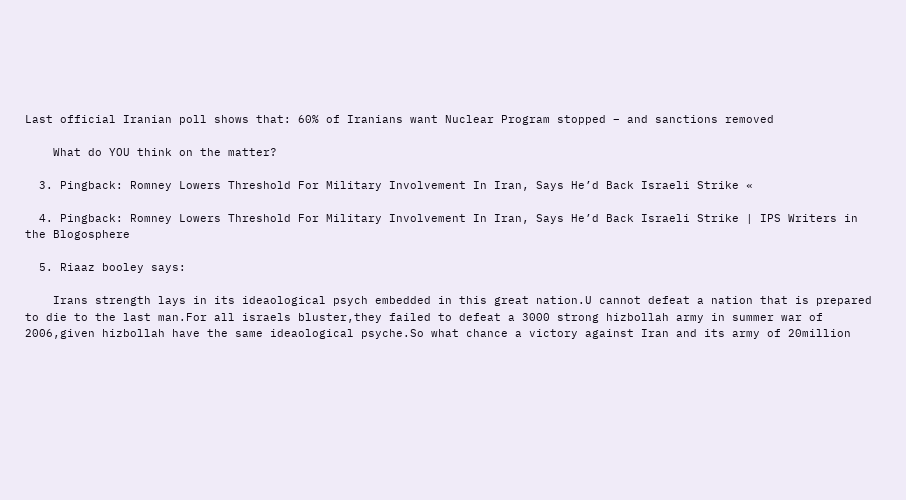Last official Iranian poll shows that: 60% of Iranians want Nuclear Program stopped – and sanctions removed

    What do YOU think on the matter?

  3. Pingback: Romney Lowers Threshold For Military Involvement In Iran, Says He’d Back Israeli Strike «

  4. Pingback: Romney Lowers Threshold For Military Involvement In Iran, Says He’d Back Israeli Strike | IPS Writers in the Blogosphere

  5. Riaaz booley says:

    Irans strength lays in its ideaological psych embedded in this great nation.U cannot defeat a nation that is prepared to die to the last man.For all israels bluster,they failed to defeat a 3000 strong hizbollah army in summer war of 2006,given hizbollah have the same ideaological psyche.So what chance a victory against Iran and its army of 20million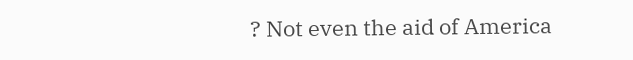? Not even the aid of America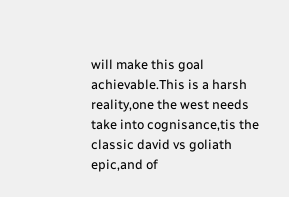will make this goal achievable.This is a harsh reality,one the west needs take into cognisance,tis the classic david vs goliath epic,and of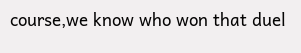course,we know who won that duel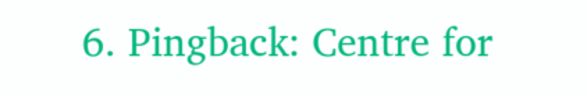6. Pingback: Centre for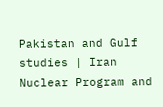Pakistan and Gulf studies | Iran Nuclear Program and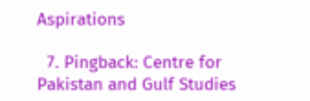Aspirations

  7. Pingback: Centre for Pakistan and Gulf Studies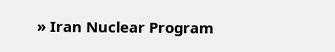» Iran Nuclear Program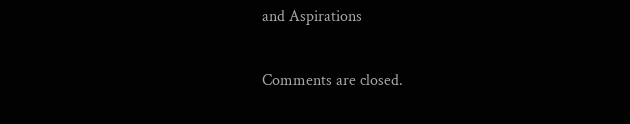and Aspirations

Comments are closed.